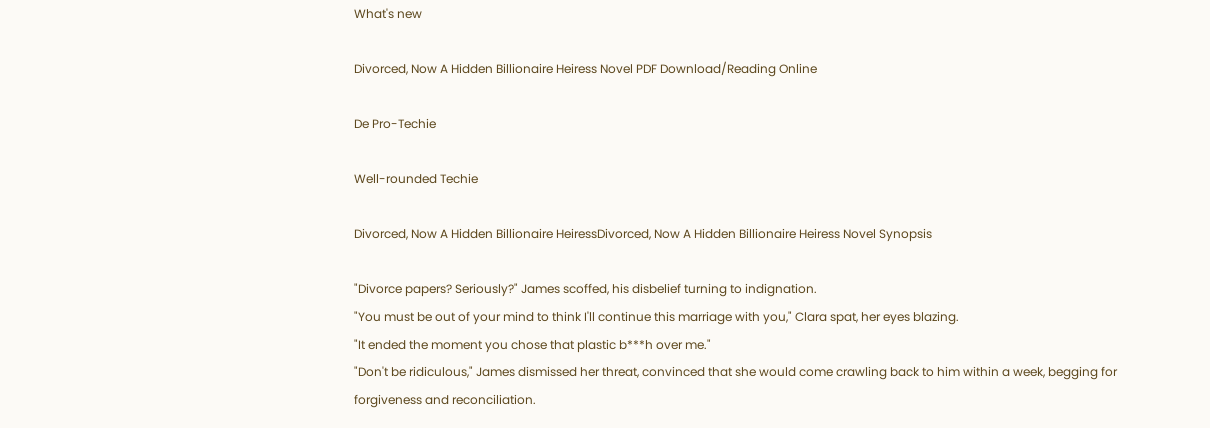What's new

Divorced, Now A Hidden Billionaire Heiress Novel PDF Download/Reading Online

De Pro-Techie

Well-rounded Techie

Divorced, Now A Hidden Billionaire HeiressDivorced, Now A Hidden Billionaire Heiress Novel Synopsis

"Divorce papers? Seriously?" James scoffed, his disbelief turning to indignation.
"You must be out of your mind to think I'll continue this marriage with you," Clara spat, her eyes blazing.
"It ended the moment you chose that plastic b***h over me."
"Don't be ridiculous," James dismissed her threat, convinced that she would come crawling back to him within a week, begging for forgiveness and reconciliation.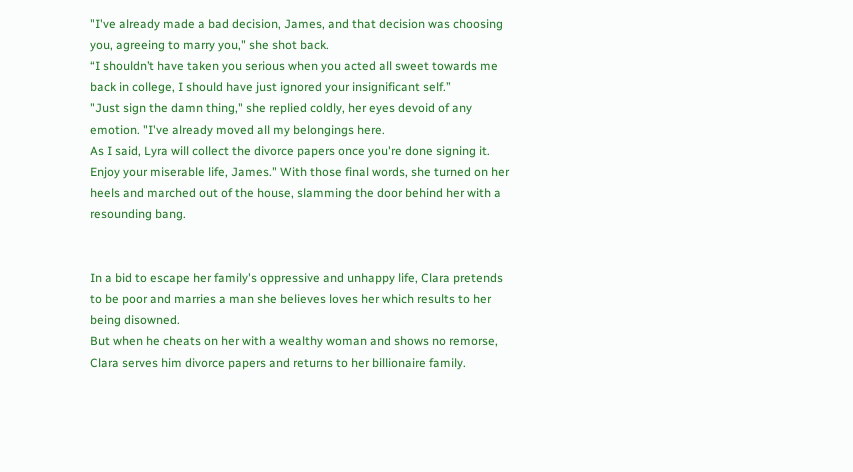"I've already made a bad decision, James, and that decision was choosing you, agreeing to marry you," she shot back.
“I shouldn’t have taken you serious when you acted all sweet towards me back in college, I should have just ignored your insignificant self.”
"Just sign the damn thing," she replied coldly, her eyes devoid of any emotion. "I've already moved all my belongings here.
As I said, Lyra will collect the divorce papers once you're done signing it.
Enjoy your miserable life, James." With those final words, she turned on her heels and marched out of the house, slamming the door behind her with a resounding bang.


In a bid to escape her family's oppressive and unhappy life, Clara pretends to be poor and marries a man she believes loves her which results to her being disowned.
But when he cheats on her with a wealthy woman and shows no remorse, Clara serves him divorce papers and returns to her billionaire family.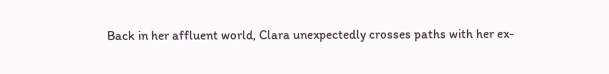Back in her affluent world, Clara unexpectedly crosses paths with her ex-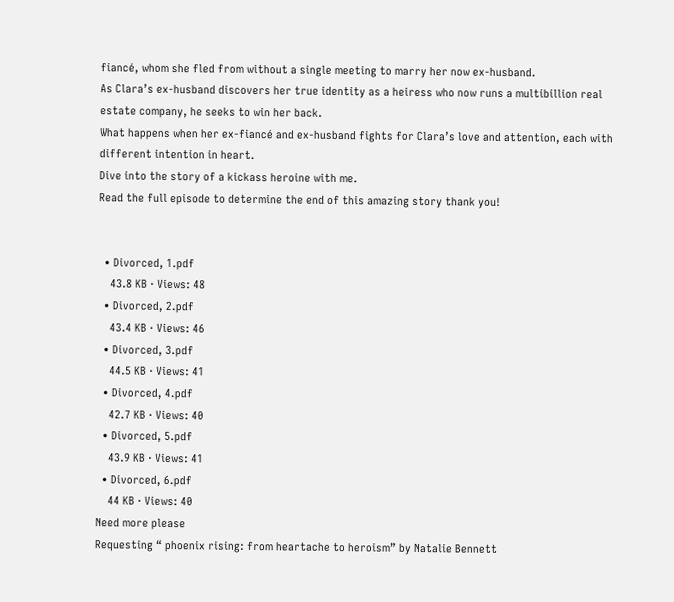fiancé, whom she fled from without a single meeting to marry her now ex-husband.
As Clara’s ex-husband discovers her true identity as a heiress who now runs a multibillion real estate company, he seeks to win her back.
What happens when her ex-fiancé and ex-husband fights for Clara’s love and attention, each with different intention in heart.
Dive into the story of a kickass heroine with me.
Read the full episode to determine the end of this amazing story thank you!


  • Divorced, 1.pdf
    43.8 KB · Views: 48
  • Divorced, 2.pdf
    43.4 KB · Views: 46
  • Divorced, 3.pdf
    44.5 KB · Views: 41
  • Divorced, 4.pdf
    42.7 KB · Views: 40
  • Divorced, 5.pdf
    43.9 KB · Views: 41
  • Divorced, 6.pdf
    44 KB · Views: 40
Need more please
Requesting “ phoenix rising: from heartache to heroism” by Natalie Bennett